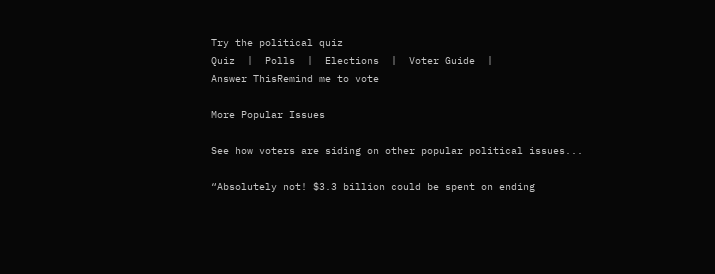Try the political quiz
Quiz  |  Polls  |  Elections  |  Voter Guide  |
Answer ThisRemind me to vote

More Popular Issues

See how voters are siding on other popular political issues...

“Absolutely not! $3.3 billion could be spent on ending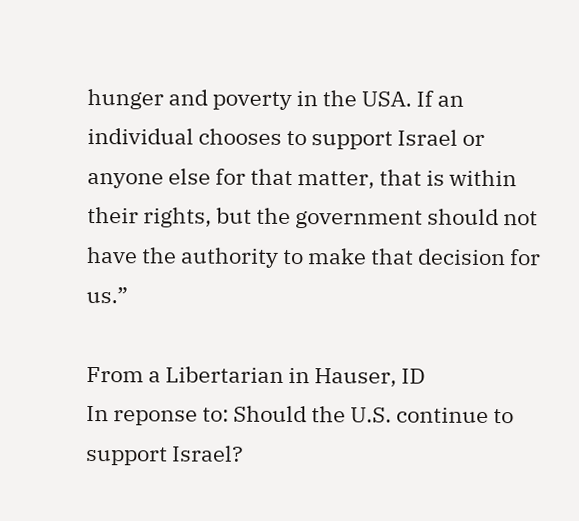hunger and poverty in the USA. If an individual chooses to support Israel or anyone else for that matter, that is within their rights, but the government should not have the authority to make that decision for us.”

From a Libertarian in Hauser, ID
In reponse to: Should the U.S. continue to support Israel?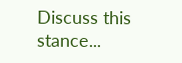Discuss this stance...